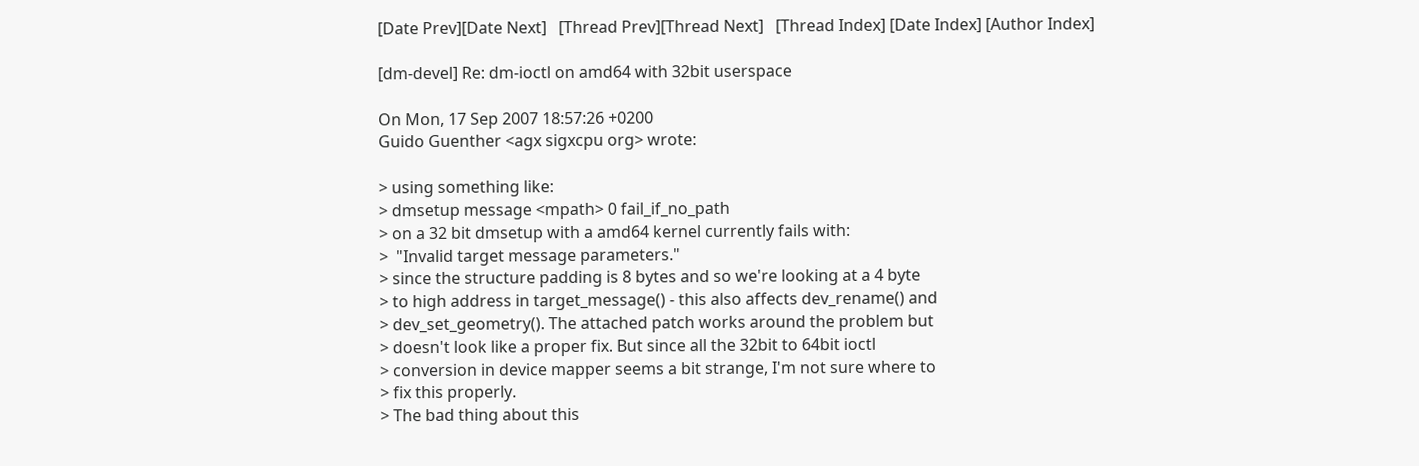[Date Prev][Date Next]   [Thread Prev][Thread Next]   [Thread Index] [Date Index] [Author Index]

[dm-devel] Re: dm-ioctl on amd64 with 32bit userspace

On Mon, 17 Sep 2007 18:57:26 +0200
Guido Guenther <agx sigxcpu org> wrote:

> using something like:
> dmsetup message <mpath> 0 fail_if_no_path
> on a 32 bit dmsetup with a amd64 kernel currently fails with:
>  "Invalid target message parameters."
> since the structure padding is 8 bytes and so we're looking at a 4 byte
> to high address in target_message() - this also affects dev_rename() and
> dev_set_geometry(). The attached patch works around the problem but
> doesn't look like a proper fix. But since all the 32bit to 64bit ioctl
> conversion in device mapper seems a bit strange, I'm not sure where to
> fix this properly.
> The bad thing about this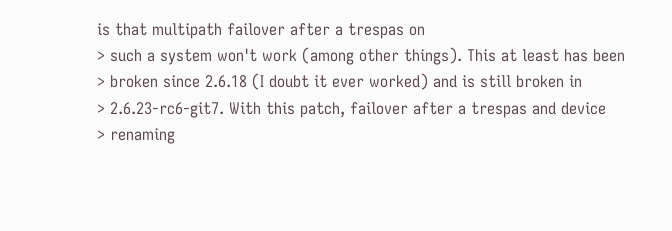is that multipath failover after a trespas on
> such a system won't work (among other things). This at least has been
> broken since 2.6.18 (I doubt it ever worked) and is still broken in
> 2.6.23-rc6-git7. With this patch, failover after a trespas and device
> renaming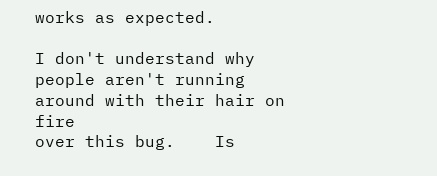works as expected.

I don't understand why people aren't running around with their hair on fire
over this bug.    Is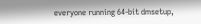everyone running 64-bit dmsetup,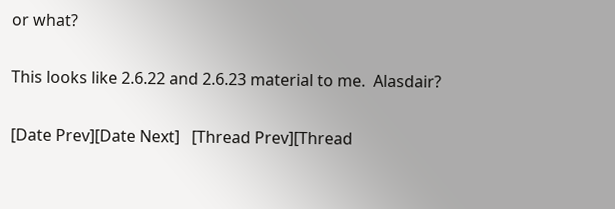or what?

This looks like 2.6.22 and 2.6.23 material to me.  Alasdair?

[Date Prev][Date Next]   [Thread Prev][Thread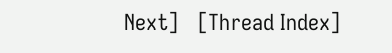Next]   [Thread Index]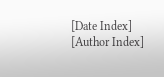[Date Index] [Author Index]